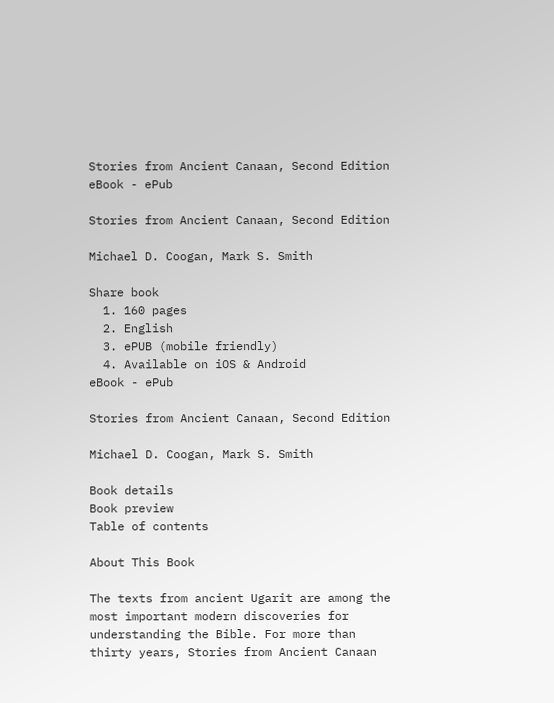Stories from Ancient Canaan, Second Edition
eBook - ePub

Stories from Ancient Canaan, Second Edition

Michael D. Coogan, Mark S. Smith

Share book
  1. 160 pages
  2. English
  3. ePUB (mobile friendly)
  4. Available on iOS & Android
eBook - ePub

Stories from Ancient Canaan, Second Edition

Michael D. Coogan, Mark S. Smith

Book details
Book preview
Table of contents

About This Book

The texts from ancient Ugarit are among the most important modern discoveries for understanding the Bible. For more than thirty years, Stories from Ancient Canaan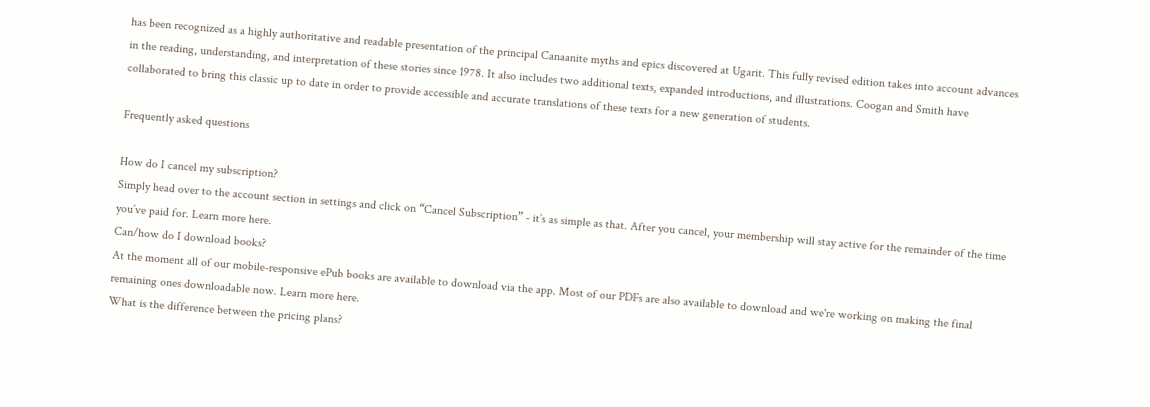has been recognized as a highly authoritative and readable presentation of the principal Canaanite myths and epics discovered at Ugarit. This fully revised edition takes into account advances in the reading, understanding, and interpretation of these stories since 1978. It also includes two additional texts, expanded introductions, and illustrations. Coogan and Smith have collaborated to bring this classic up to date in order to provide accessible and accurate translations of these texts for a new generation of students.

Frequently asked questions

How do I cancel my subscription?
Simply head over to the account section in settings and click on “Cancel Subscription” - it’s as simple as that. After you cancel, your membership will stay active for the remainder of the time you’ve paid for. Learn more here.
Can/how do I download books?
At the moment all of our mobile-responsive ePub books are available to download via the app. Most of our PDFs are also available to download and we're working on making the final remaining ones downloadable now. Learn more here.
What is the difference between the pricing plans?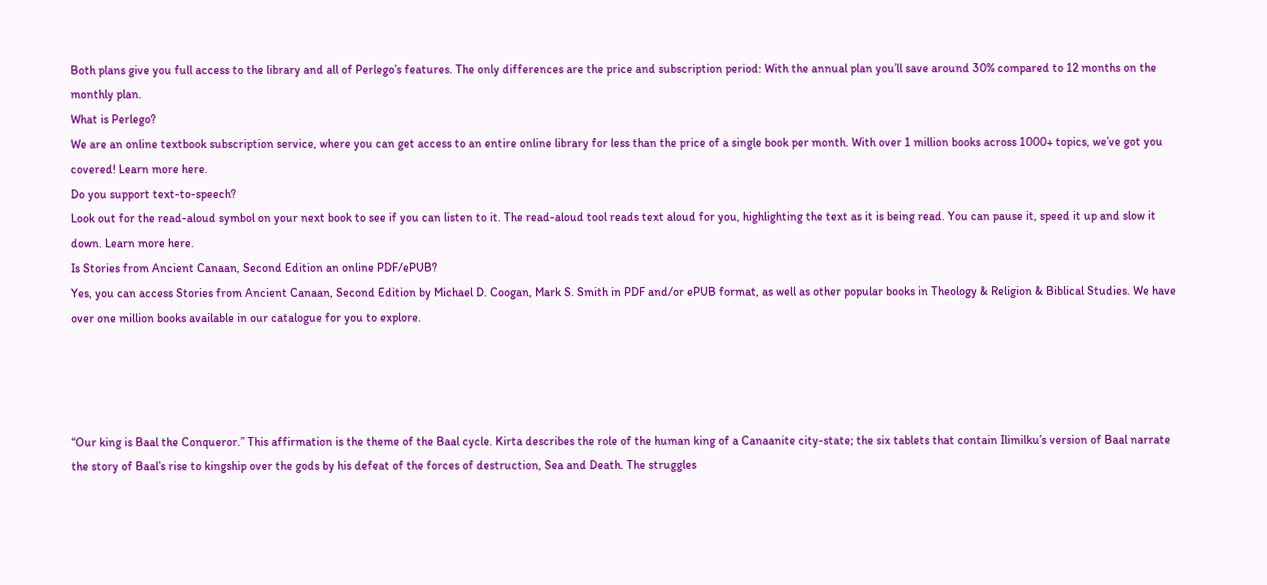Both plans give you full access to the library and all of Perlego’s features. The only differences are the price and subscription period: With the annual plan you’ll save around 30% compared to 12 months on the monthly plan.
What is Perlego?
We are an online textbook subscription service, where you can get access to an entire online library for less than the price of a single book per month. With over 1 million books across 1000+ topics, we’ve got you covered! Learn more here.
Do you support text-to-speech?
Look out for the read-aloud symbol on your next book to see if you can listen to it. The read-aloud tool reads text aloud for you, highlighting the text as it is being read. You can pause it, speed it up and slow it down. Learn more here.
Is Stories from Ancient Canaan, Second Edition an online PDF/ePUB?
Yes, you can access Stories from Ancient Canaan, Second Edition by Michael D. Coogan, Mark S. Smith in PDF and/or ePUB format, as well as other popular books in Theology & Religion & Biblical Studies. We have over one million books available in our catalogue for you to explore.




“Our king is Baal the Conqueror.” This affirmation is the theme of the Baal cycle. Kirta describes the role of the human king of a Canaanite city-state; the six tablets that contain Ilimilku’s version of Baal narrate the story of Baal’s rise to kingship over the gods by his defeat of the forces of destruction, Sea and Death. The struggles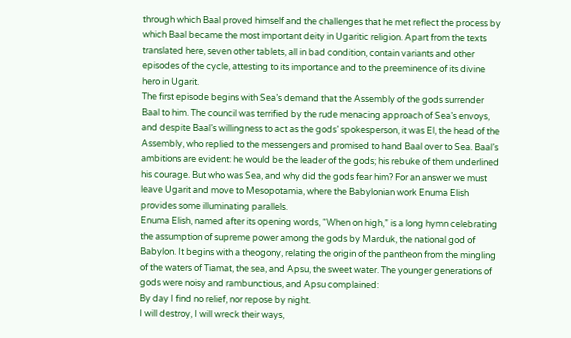through which Baal proved himself and the challenges that he met reflect the process by which Baal became the most important deity in Ugaritic religion. Apart from the texts translated here, seven other tablets, all in bad condition, contain variants and other episodes of the cycle, attesting to its importance and to the preeminence of its divine hero in Ugarit.
The first episode begins with Sea’s demand that the Assembly of the gods surrender Baal to him. The council was terrified by the rude menacing approach of Sea’s envoys, and despite Baal’s willingness to act as the gods’ spokesperson, it was El, the head of the Assembly, who replied to the messengers and promised to hand Baal over to Sea. Baal’s ambitions are evident: he would be the leader of the gods; his rebuke of them underlined his courage. But who was Sea, and why did the gods fear him? For an answer we must leave Ugarit and move to Mesopotamia, where the Babylonian work Enuma Elish provides some illuminating parallels.
Enuma Elish, named after its opening words, “When on high,” is a long hymn celebrating the assumption of supreme power among the gods by Marduk, the national god of Babylon. It begins with a theogony, relating the origin of the pantheon from the mingling of the waters of Tiamat, the sea, and Apsu, the sweet water. The younger generations of gods were noisy and rambunctious, and Apsu complained:
By day I find no relief, nor repose by night.
I will destroy, I will wreck their ways,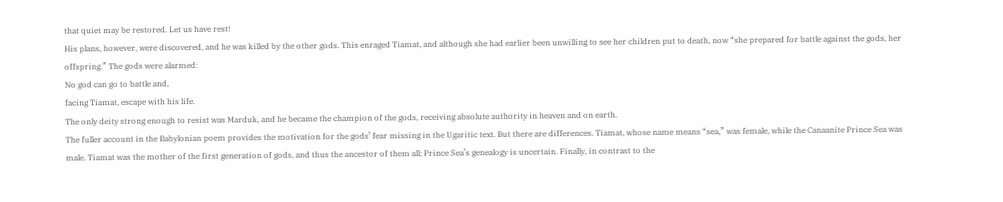that quiet may be restored. Let us have rest!
His plans, however, were discovered, and he was killed by the other gods. This enraged Tiamat, and although she had earlier been unwilling to see her children put to death, now “she prepared for battle against the gods, her offspring.” The gods were alarmed:
No god can go to battle and,
facing Tiamat, escape with his life.
The only deity strong enough to resist was Marduk, and he became the champion of the gods, receiving absolute authority in heaven and on earth.
The fuller account in the Babylonian poem provides the motivation for the gods’ fear missing in the Ugaritic text. But there are differences. Tiamat, whose name means “sea,” was female, while the Canaanite Prince Sea was male. Tiamat was the mother of the first generation of gods, and thus the ancestor of them all; Prince Sea’s genealogy is uncertain. Finally, in contrast to the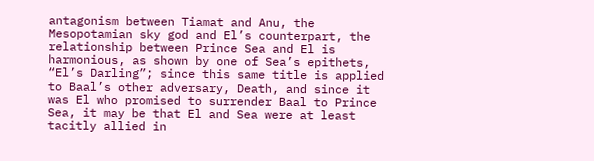antagonism between Tiamat and Anu, the Mesopotamian sky god and El’s counterpart, the relationship between Prince Sea and El is harmonious, as shown by one of Sea’s epithets, “El’s Darling”; since this same title is applied to Baal’s other adversary, Death, and since it was El who promised to surrender Baal to Prince Sea, it may be that El and Sea were at least tacitly allied in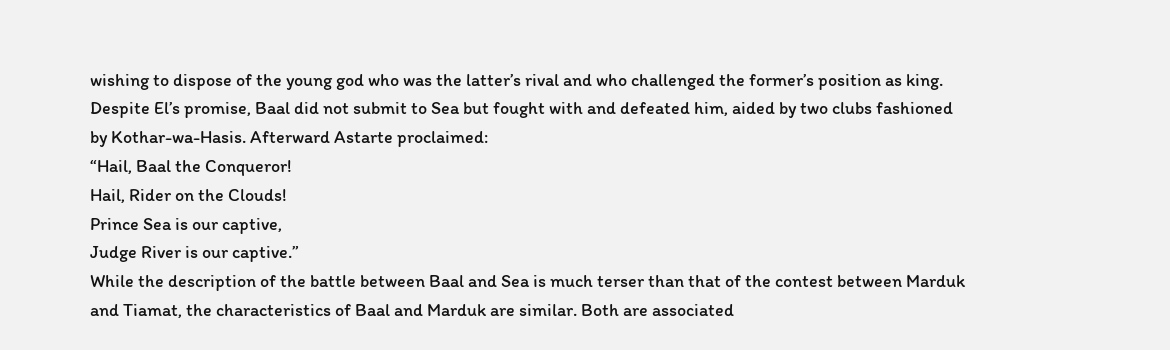wishing to dispose of the young god who was the latter’s rival and who challenged the former’s position as king.
Despite El’s promise, Baal did not submit to Sea but fought with and defeated him, aided by two clubs fashioned by Kothar-wa-Hasis. Afterward Astarte proclaimed:
“Hail, Baal the Conqueror!
Hail, Rider on the Clouds!
Prince Sea is our captive,
Judge River is our captive.”
While the description of the battle between Baal and Sea is much terser than that of the contest between Marduk and Tiamat, the characteristics of Baal and Marduk are similar. Both are associated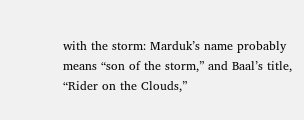with the storm: Marduk’s name probably means “son of the storm,” and Baal’s title, “Rider on the Clouds,”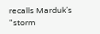recalls Marduk’s “storm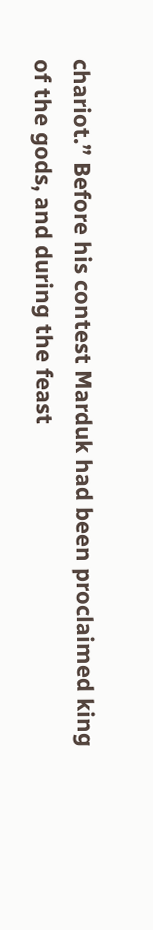chariot.” Before his contest Marduk had been proclaimed king of the gods, and during the feast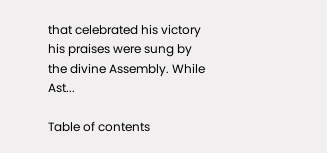that celebrated his victory his praises were sung by the divine Assembly. While Ast...

Table of contents